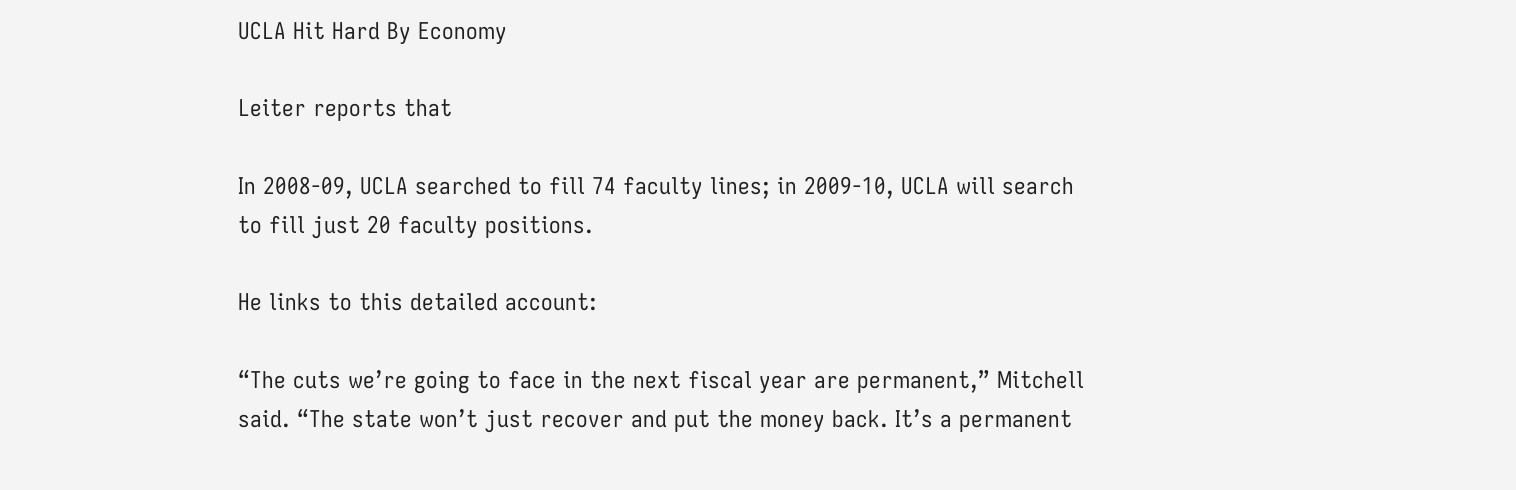UCLA Hit Hard By Economy

Leiter reports that

In 2008-09, UCLA searched to fill 74 faculty lines; in 2009-10, UCLA will search to fill just 20 faculty positions.

He links to this detailed account:

“The cuts we’re going to face in the next fiscal year are permanent,” Mitchell said. “The state won’t just recover and put the money back. It’s a permanent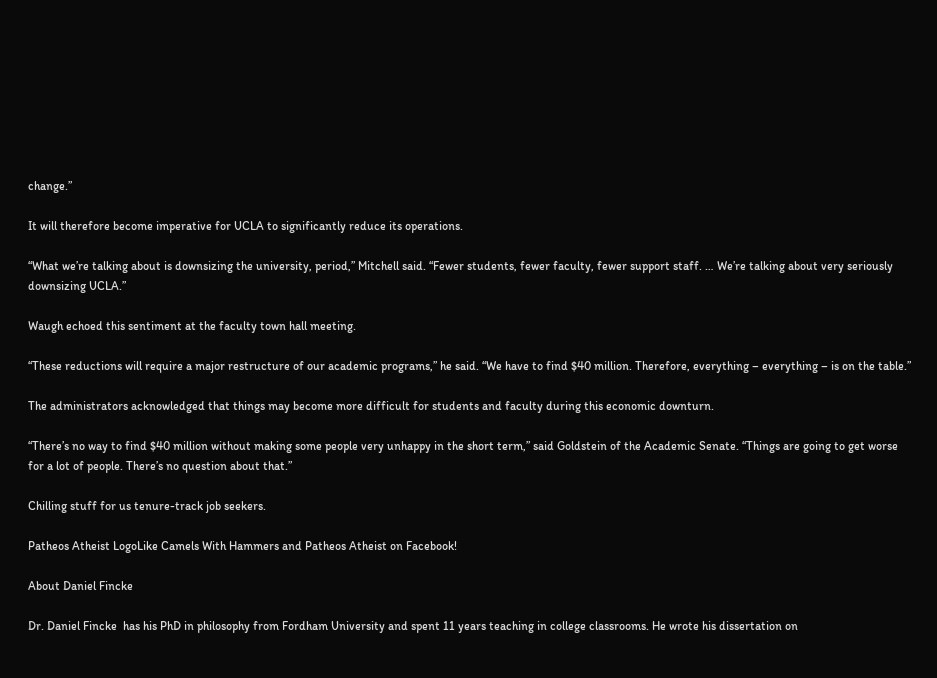change.”

It will therefore become imperative for UCLA to significantly reduce its operations.

“What we’re talking about is downsizing the university, period,” Mitchell said. “Fewer students, fewer faculty, fewer support staff. … We’re talking about very seriously downsizing UCLA.”

Waugh echoed this sentiment at the faculty town hall meeting.

“These reductions will require a major restructure of our academic programs,” he said. “We have to find $40 million. Therefore, everything – everything – is on the table.”

The administrators acknowledged that things may become more difficult for students and faculty during this economic downturn.

“There’s no way to find $40 million without making some people very unhappy in the short term,” said Goldstein of the Academic Senate. “Things are going to get worse for a lot of people. There’s no question about that.”

Chilling stuff for us tenure-track job seekers.

Patheos Atheist LogoLike Camels With Hammers and Patheos Atheist on Facebook!

About Daniel Fincke

Dr. Daniel Fincke  has his PhD in philosophy from Fordham University and spent 11 years teaching in college classrooms. He wrote his dissertation on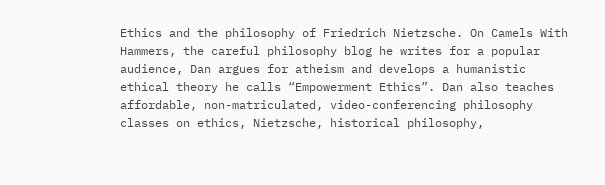Ethics and the philosophy of Friedrich Nietzsche. On Camels With Hammers, the careful philosophy blog he writes for a popular audience, Dan argues for atheism and develops a humanistic ethical theory he calls “Empowerment Ethics”. Dan also teaches affordable, non-matriculated, video-conferencing philosophy classes on ethics, Nietzsche, historical philosophy,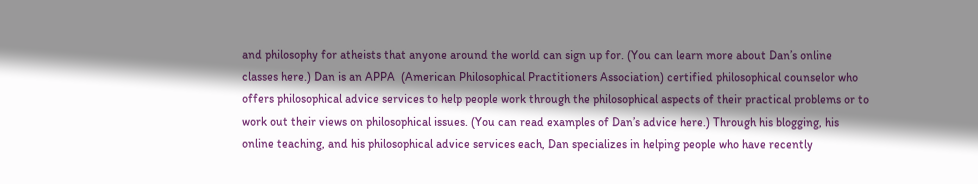and philosophy for atheists that anyone around the world can sign up for. (You can learn more about Dan’s online classes here.) Dan is an APPA  (American Philosophical Practitioners Association) certified philosophical counselor who offers philosophical advice services to help people work through the philosophical aspects of their practical problems or to work out their views on philosophical issues. (You can read examples of Dan’s advice here.) Through his blogging, his online teaching, and his philosophical advice services each, Dan specializes in helping people who have recently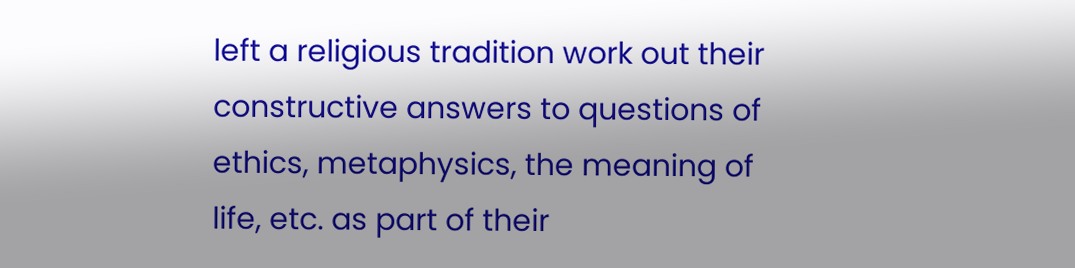left a religious tradition work out their constructive answers to questions of ethics, metaphysics, the meaning of life, etc. as part of their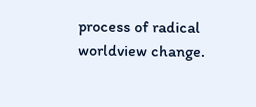process of radical worldview change.